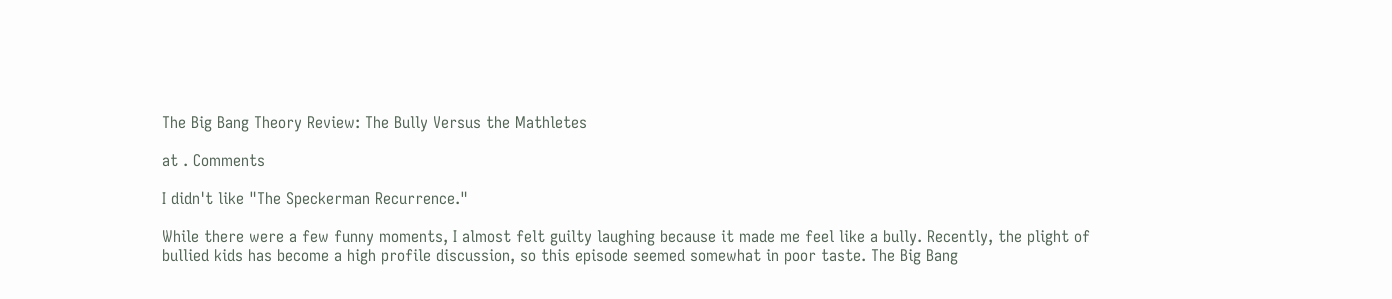The Big Bang Theory Review: The Bully Versus the Mathletes

at . Comments

I didn't like "The Speckerman Recurrence."

While there were a few funny moments, I almost felt guilty laughing because it made me feel like a bully. Recently, the plight of bullied kids has become a high profile discussion, so this episode seemed somewhat in poor taste. The Big Bang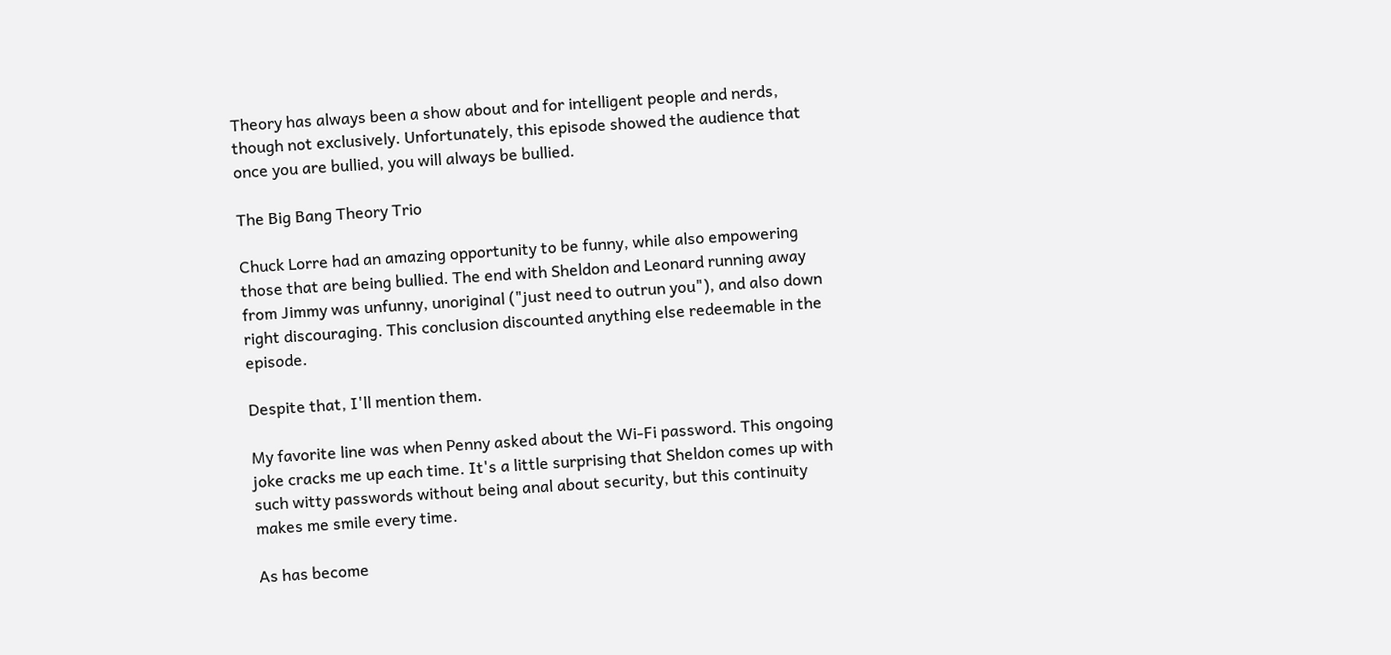Theory has always been a show about and for intelligent people and nerds, though not exclusively. Unfortunately, this episode showed the audience that once you are bullied, you will always be bullied.

The Big Bang Theory Trio

Chuck Lorre had an amazing opportunity to be funny, while also empowering those that are being bullied. The end with Sheldon and Leonard running away from Jimmy was unfunny, unoriginal ("just need to outrun you"), and also down right discouraging. This conclusion discounted anything else redeemable in the episode.

Despite that, I'll mention them.

My favorite line was when Penny asked about the Wi-Fi password. This ongoing joke cracks me up each time. It's a little surprising that Sheldon comes up with such witty passwords without being anal about security, but this continuity makes me smile every time.

As has become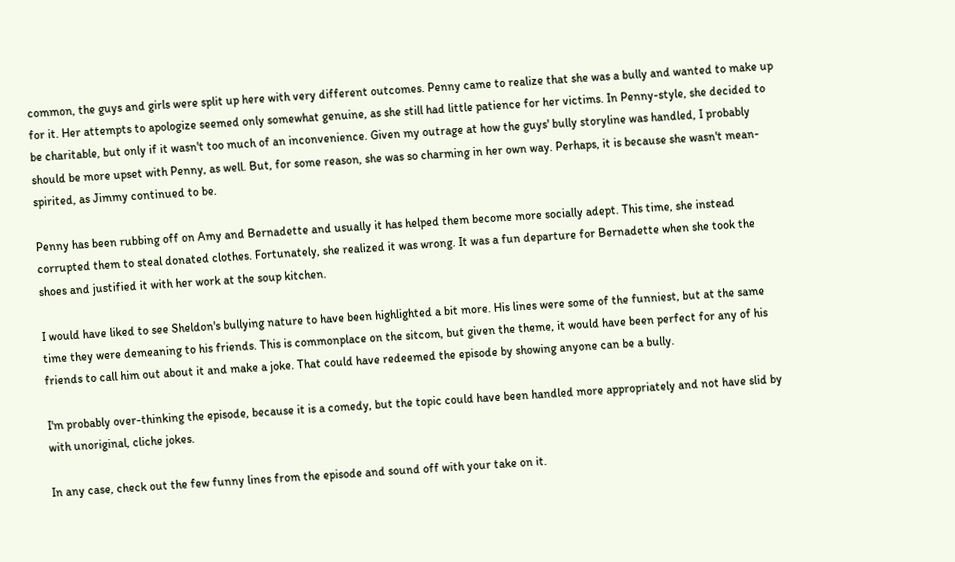common, the guys and girls were split up here with very different outcomes. Penny came to realize that she was a bully and wanted to make up for it. Her attempts to apologize seemed only somewhat genuine, as she still had little patience for her victims. In Penny-style, she decided to be charitable, but only if it wasn't too much of an inconvenience. Given my outrage at how the guys' bully storyline was handled, I probably should be more upset with Penny, as well. But, for some reason, she was so charming in her own way. Perhaps, it is because she wasn't mean-spirited, as Jimmy continued to be.

Penny has been rubbing off on Amy and Bernadette and usually it has helped them become more socially adept. This time, she instead corrupted them to steal donated clothes. Fortunately, she realized it was wrong. It was a fun departure for Bernadette when she took the shoes and justified it with her work at the soup kitchen.

I would have liked to see Sheldon's bullying nature to have been highlighted a bit more. His lines were some of the funniest, but at the same time they were demeaning to his friends. This is commonplace on the sitcom, but given the theme, it would have been perfect for any of his friends to call him out about it and make a joke. That could have redeemed the episode by showing anyone can be a bully.

I'm probably over-thinking the episode, because it is a comedy, but the topic could have been handled more appropriately and not have slid by with unoriginal, cliche jokes.

In any case, check out the few funny lines from the episode and sound off with your take on it.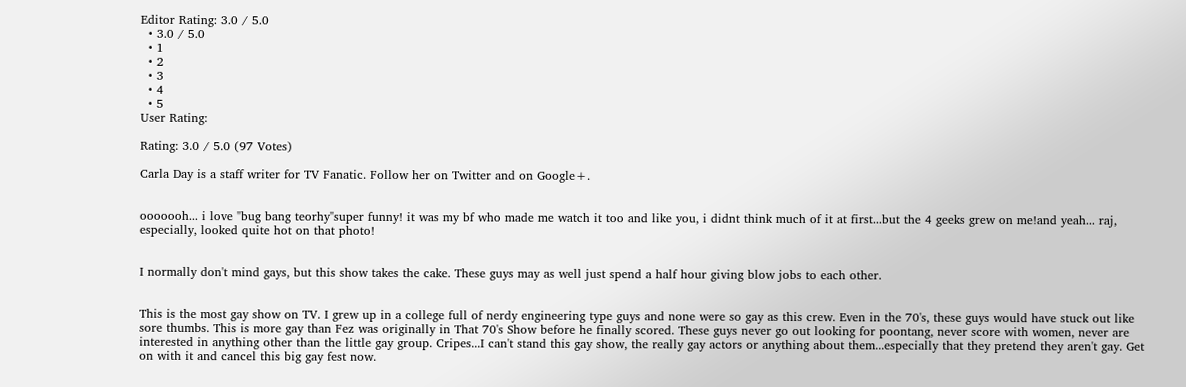Editor Rating: 3.0 / 5.0
  • 3.0 / 5.0
  • 1
  • 2
  • 3
  • 4
  • 5
User Rating:

Rating: 3.0 / 5.0 (97 Votes)

Carla Day is a staff writer for TV Fanatic. Follow her on Twitter and on Google+.


ooooooh... i love "bug bang teorhy"super funny! it was my bf who made me watch it too and like you, i didnt think much of it at first...but the 4 geeks grew on me!and yeah... raj, especially, looked quite hot on that photo!


I normally don't mind gays, but this show takes the cake. These guys may as well just spend a half hour giving blow jobs to each other.


This is the most gay show on TV. I grew up in a college full of nerdy engineering type guys and none were so gay as this crew. Even in the 70's, these guys would have stuck out like sore thumbs. This is more gay than Fez was originally in That 70's Show before he finally scored. These guys never go out looking for poontang, never score with women, never are interested in anything other than the little gay group. Cripes...I can't stand this gay show, the really gay actors or anything about them...especially that they pretend they aren't gay. Get on with it and cancel this big gay fest now.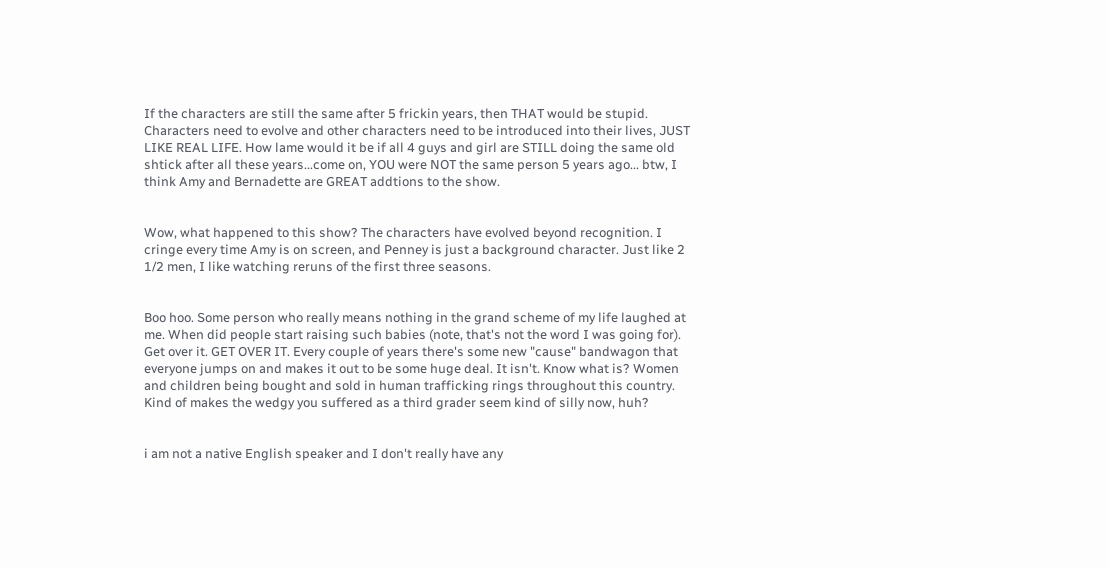If the characters are still the same after 5 frickin years, then THAT would be stupid. Characters need to evolve and other characters need to be introduced into their lives, JUST LIKE REAL LIFE. How lame would it be if all 4 guys and girl are STILL doing the same old shtick after all these years...come on, YOU were NOT the same person 5 years ago... btw, I think Amy and Bernadette are GREAT addtions to the show.


Wow, what happened to this show? The characters have evolved beyond recognition. I cringe every time Amy is on screen, and Penney is just a background character. Just like 2 1/2 men, I like watching reruns of the first three seasons.


Boo hoo. Some person who really means nothing in the grand scheme of my life laughed at me. When did people start raising such babies (note, that's not the word I was going for). Get over it. GET OVER IT. Every couple of years there's some new "cause" bandwagon that everyone jumps on and makes it out to be some huge deal. It isn't. Know what is? Women and children being bought and sold in human trafficking rings throughout this country. Kind of makes the wedgy you suffered as a third grader seem kind of silly now, huh?


i am not a native English speaker and I don't really have any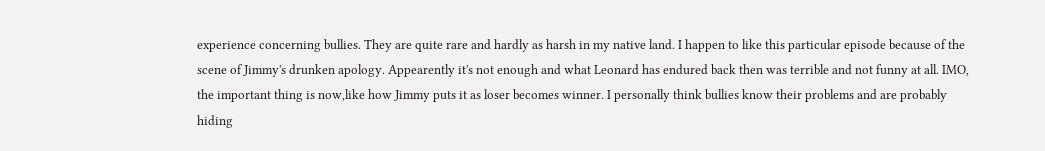experience concerning bullies. They are quite rare and hardly as harsh in my native land. I happen to like this particular episode because of the scene of Jimmy's drunken apology. Appearently it's not enough and what Leonard has endured back then was terrible and not funny at all. IMO, the important thing is now,like how Jimmy puts it as loser becomes winner. I personally think bullies know their problems and are probably hiding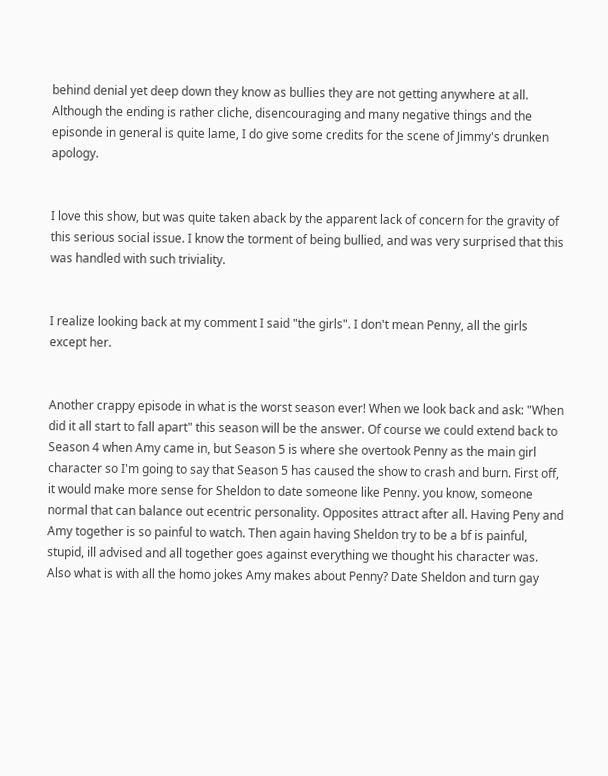behind denial yet deep down they know as bullies they are not getting anywhere at all. Although the ending is rather cliche, disencouraging and many negative things and the episonde in general is quite lame, I do give some credits for the scene of Jimmy's drunken apology.


I love this show, but was quite taken aback by the apparent lack of concern for the gravity of this serious social issue. I know the torment of being bullied, and was very surprised that this was handled with such triviality.


I realize looking back at my comment I said "the girls". I don't mean Penny, all the girls except her.


Another crappy episode in what is the worst season ever! When we look back and ask: "When did it all start to fall apart" this season will be the answer. Of course we could extend back to Season 4 when Amy came in, but Season 5 is where she overtook Penny as the main girl character so I'm going to say that Season 5 has caused the show to crash and burn. First off, it would make more sense for Sheldon to date someone like Penny. you know, someone normal that can balance out ecentric personality. Opposites attract after all. Having Peny and Amy together is so painful to watch. Then again having Sheldon try to be a bf is painful, stupid, ill advised and all together goes against everything we thought his character was. Also what is with all the homo jokes Amy makes about Penny? Date Sheldon and turn gay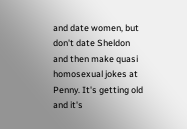and date women, but don't date Sheldon and then make quasi homosexual jokes at Penny. It's getting old and it's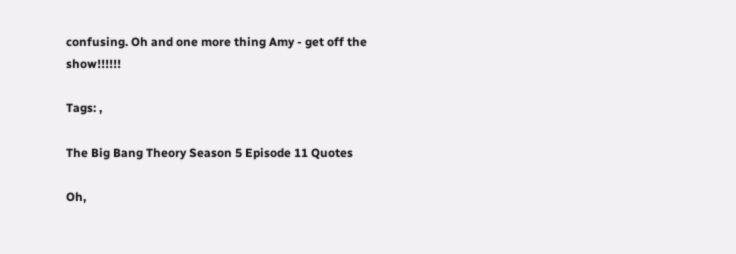confusing. Oh and one more thing Amy - get off the show!!!!!!

Tags: ,

The Big Bang Theory Season 5 Episode 11 Quotes

Oh,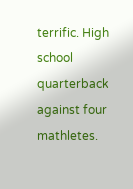terrific. High school quarterback against four mathletes.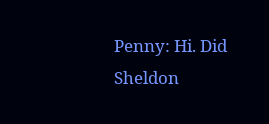Penny: Hi. Did Sheldon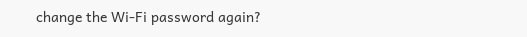change the Wi-Fi password again?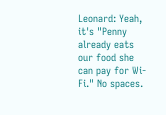Leonard: Yeah, it's "Penny already eats our food she can pay for Wi-Fi." No spaces.